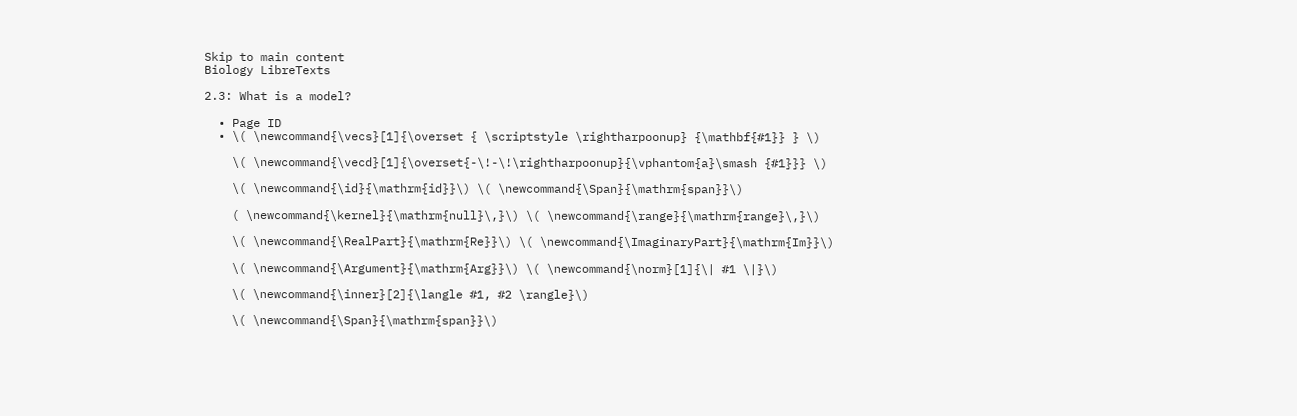Skip to main content
Biology LibreTexts

2.3: What is a model?

  • Page ID
  • \( \newcommand{\vecs}[1]{\overset { \scriptstyle \rightharpoonup} {\mathbf{#1}} } \)

    \( \newcommand{\vecd}[1]{\overset{-\!-\!\rightharpoonup}{\vphantom{a}\smash {#1}}} \)

    \( \newcommand{\id}{\mathrm{id}}\) \( \newcommand{\Span}{\mathrm{span}}\)

    ( \newcommand{\kernel}{\mathrm{null}\,}\) \( \newcommand{\range}{\mathrm{range}\,}\)

    \( \newcommand{\RealPart}{\mathrm{Re}}\) \( \newcommand{\ImaginaryPart}{\mathrm{Im}}\)

    \( \newcommand{\Argument}{\mathrm{Arg}}\) \( \newcommand{\norm}[1]{\| #1 \|}\)

    \( \newcommand{\inner}[2]{\langle #1, #2 \rangle}\)

    \( \newcommand{\Span}{\mathrm{span}}\)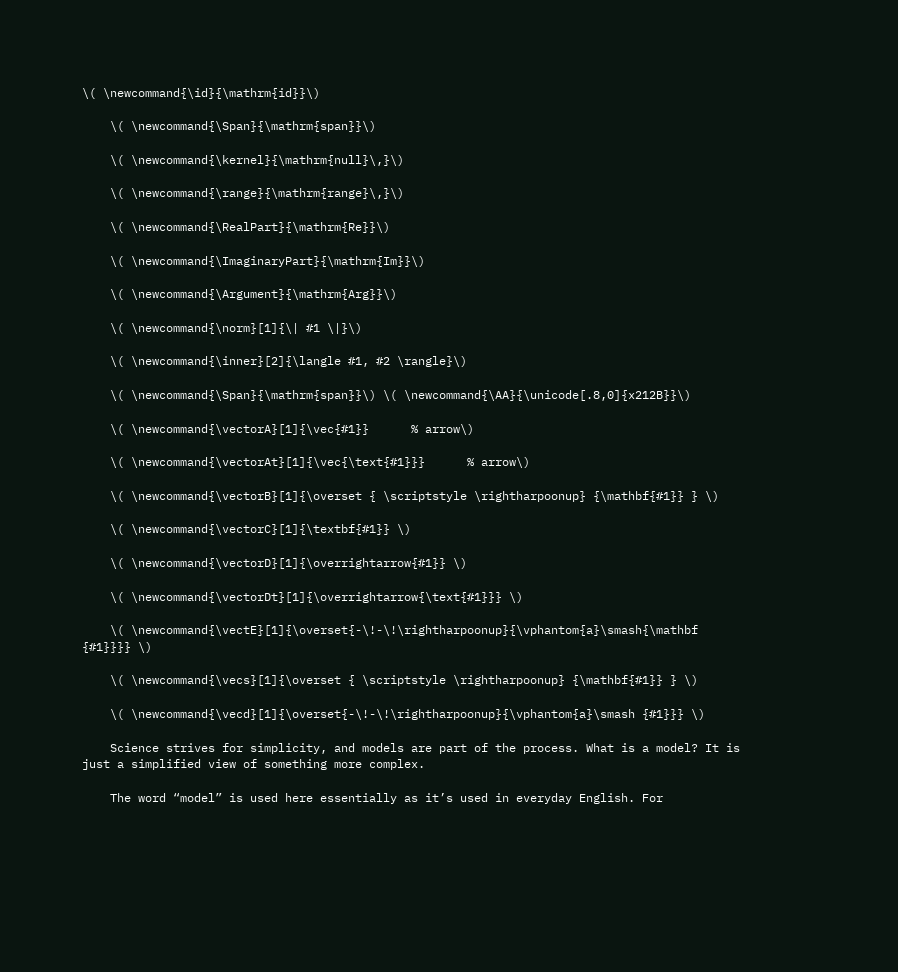\( \newcommand{\id}{\mathrm{id}}\)

    \( \newcommand{\Span}{\mathrm{span}}\)

    \( \newcommand{\kernel}{\mathrm{null}\,}\)

    \( \newcommand{\range}{\mathrm{range}\,}\)

    \( \newcommand{\RealPart}{\mathrm{Re}}\)

    \( \newcommand{\ImaginaryPart}{\mathrm{Im}}\)

    \( \newcommand{\Argument}{\mathrm{Arg}}\)

    \( \newcommand{\norm}[1]{\| #1 \|}\)

    \( \newcommand{\inner}[2]{\langle #1, #2 \rangle}\)

    \( \newcommand{\Span}{\mathrm{span}}\) \( \newcommand{\AA}{\unicode[.8,0]{x212B}}\)

    \( \newcommand{\vectorA}[1]{\vec{#1}}      % arrow\)

    \( \newcommand{\vectorAt}[1]{\vec{\text{#1}}}      % arrow\)

    \( \newcommand{\vectorB}[1]{\overset { \scriptstyle \rightharpoonup} {\mathbf{#1}} } \)

    \( \newcommand{\vectorC}[1]{\textbf{#1}} \)

    \( \newcommand{\vectorD}[1]{\overrightarrow{#1}} \)

    \( \newcommand{\vectorDt}[1]{\overrightarrow{\text{#1}}} \)

    \( \newcommand{\vectE}[1]{\overset{-\!-\!\rightharpoonup}{\vphantom{a}\smash{\mathbf {#1}}}} \)

    \( \newcommand{\vecs}[1]{\overset { \scriptstyle \rightharpoonup} {\mathbf{#1}} } \)

    \( \newcommand{\vecd}[1]{\overset{-\!-\!\rightharpoonup}{\vphantom{a}\smash {#1}}} \)

    Science strives for simplicity, and models are part of the process. What is a model? It is just a simplified view of something more complex.

    The word “model” is used here essentially as it’s used in everyday English. For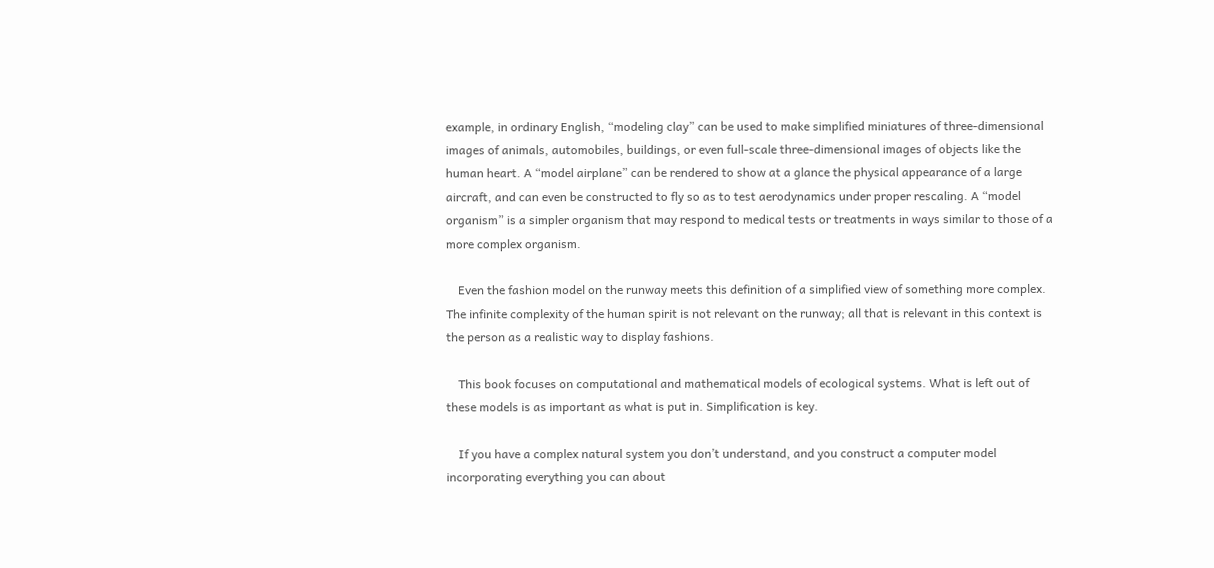example, in ordinary English, “modeling clay” can be used to make simplified miniatures of three-dimensional images of animals, automobiles, buildings, or even full-scale three-dimensional images of objects like the human heart. A “model airplane” can be rendered to show at a glance the physical appearance of a large aircraft, and can even be constructed to fly so as to test aerodynamics under proper rescaling. A “model organism” is a simpler organism that may respond to medical tests or treatments in ways similar to those of a more complex organism.

    Even the fashion model on the runway meets this definition of a simplified view of something more complex. The infinite complexity of the human spirit is not relevant on the runway; all that is relevant in this context is the person as a realistic way to display fashions.

    This book focuses on computational and mathematical models of ecological systems. What is left out of these models is as important as what is put in. Simplification is key.

    If you have a complex natural system you don’t understand, and you construct a computer model incorporating everything you can about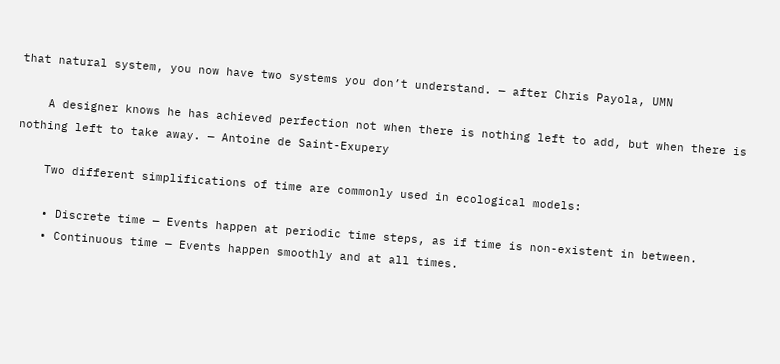that natural system, you now have two systems you don’t understand. — after Chris Payola, UMN

    A designer knows he has achieved perfection not when there is nothing left to add, but when there is nothing left to take away. — Antoine de Saint-Exupery

    Two different simplifications of time are commonly used in ecological models:

    • Discrete time — Events happen at periodic time steps, as if time is non-existent in between.
    • Continuous time — Events happen smoothly and at all times.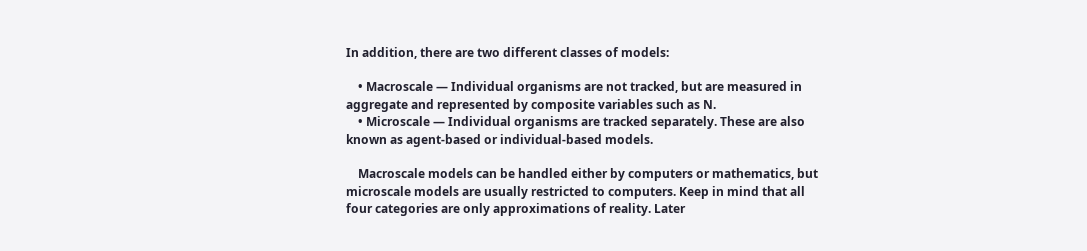In addition, there are two different classes of models:

    • Macroscale — Individual organisms are not tracked, but are measured in aggregate and represented by composite variables such as N.
    • Microscale — Individual organisms are tracked separately. These are also known as agent-based or individual-based models.

    Macroscale models can be handled either by computers or mathematics, but microscale models are usually restricted to computers. Keep in mind that all four categories are only approximations of reality. Later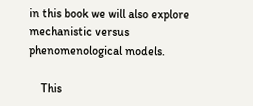in this book we will also explore mechanistic versus phenomenological models.

    This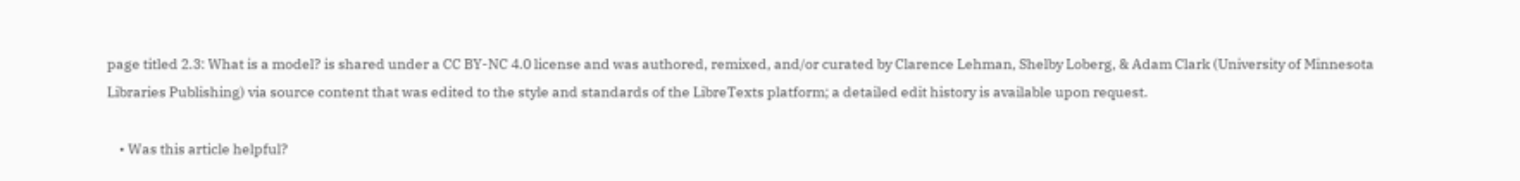page titled 2.3: What is a model? is shared under a CC BY-NC 4.0 license and was authored, remixed, and/or curated by Clarence Lehman, Shelby Loberg, & Adam Clark (University of Minnesota Libraries Publishing) via source content that was edited to the style and standards of the LibreTexts platform; a detailed edit history is available upon request.

    • Was this article helpful?